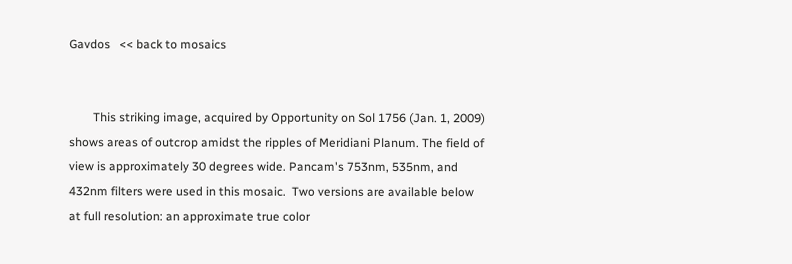Gavdos   << back to mosaics


        This striking image, acquired by Opportunity on Sol 1756 (Jan. 1, 2009) shows areas of outcrop amidst the ripples of Meridiani Planum. The field of view is approximately 30 degrees wide. Pancam's 753nm, 535nm, and 432nm filters were used in this mosaic.  Two versions are available below at full resolution: an approximate true color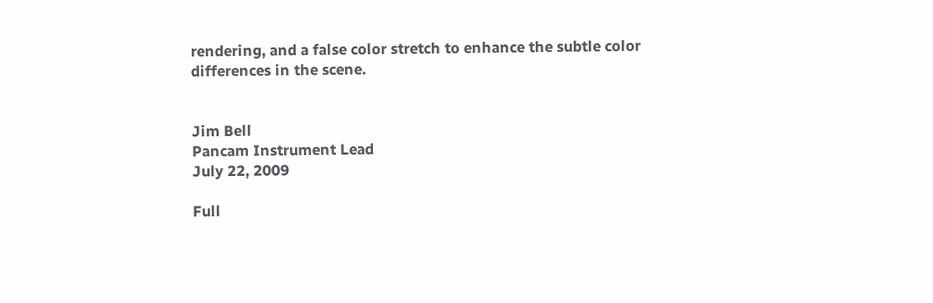rendering, and a false color stretch to enhance the subtle color differences in the scene.


Jim Bell
Pancam Instrument Lead
July 22, 2009

Full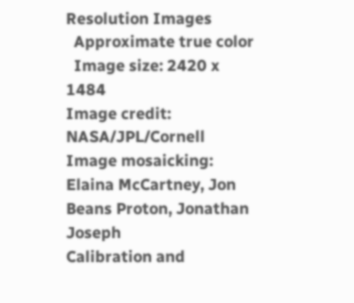Resolution Images
  Approximate true color
  Image size: 2420 x 1484
Image credit: NASA/JPL/Cornell
Image mosaicking: Elaina McCartney, Jon Beans Proton, Jonathan Joseph
Calibration and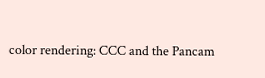color rendering: CCC and the Pancam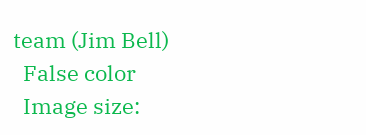team (Jim Bell)
  False color
  Image size: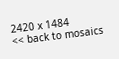2420 x 1484
<< back to mosaics